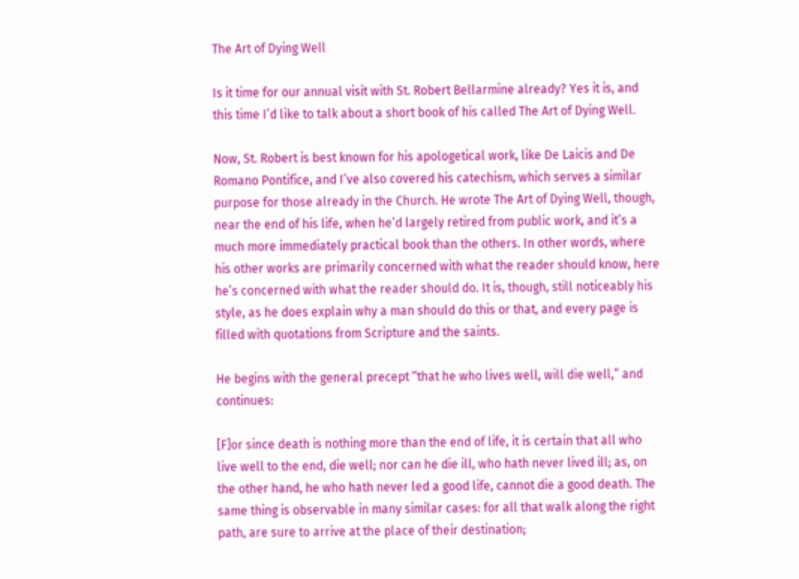The Art of Dying Well

Is it time for our annual visit with St. Robert Bellarmine already? Yes it is, and this time I’d like to talk about a short book of his called The Art of Dying Well.

Now, St. Robert is best known for his apologetical work, like De Laicis and De Romano Pontifice, and I’ve also covered his catechism, which serves a similar purpose for those already in the Church. He wrote The Art of Dying Well, though, near the end of his life, when he’d largely retired from public work, and it’s a much more immediately practical book than the others. In other words, where his other works are primarily concerned with what the reader should know, here he’s concerned with what the reader should do. It is, though, still noticeably his style, as he does explain why a man should do this or that, and every page is filled with quotations from Scripture and the saints.

He begins with the general precept “that he who lives well, will die well,” and continues:

[F]or since death is nothing more than the end of life, it is certain that all who live well to the end, die well; nor can he die ill, who hath never lived ill; as, on the other hand, he who hath never led a good life, cannot die a good death. The same thing is observable in many similar cases: for all that walk along the right path, are sure to arrive at the place of their destination;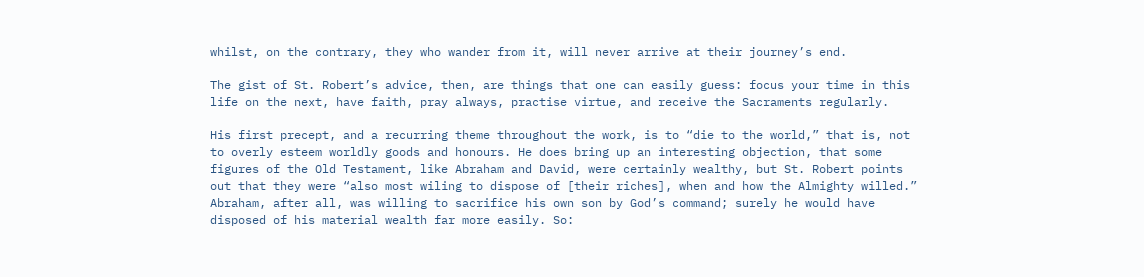whilst, on the contrary, they who wander from it, will never arrive at their journey’s end.

The gist of St. Robert’s advice, then, are things that one can easily guess: focus your time in this life on the next, have faith, pray always, practise virtue, and receive the Sacraments regularly.

His first precept, and a recurring theme throughout the work, is to “die to the world,” that is, not to overly esteem worldly goods and honours. He does bring up an interesting objection, that some figures of the Old Testament, like Abraham and David, were certainly wealthy, but St. Robert points out that they were “also most wiling to dispose of [their riches], when and how the Almighty willed.” Abraham, after all, was willing to sacrifice his own son by God’s command; surely he would have disposed of his material wealth far more easily. So: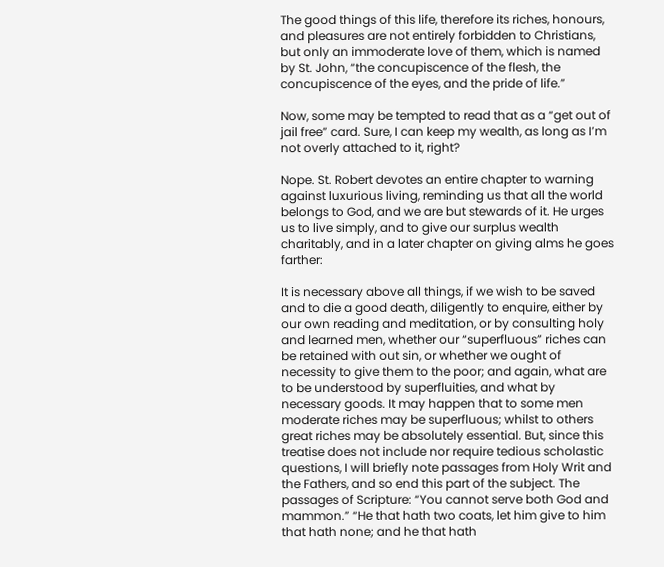The good things of this life, therefore its riches, honours, and pleasures are not entirely forbidden to Christians, but only an immoderate love of them, which is named by St. John, “the concupiscence of the flesh, the concupiscence of the eyes, and the pride of life.”

Now, some may be tempted to read that as a “get out of jail free” card. Sure, I can keep my wealth, as long as I’m not overly attached to it, right?

Nope. St. Robert devotes an entire chapter to warning against luxurious living, reminding us that all the world belongs to God, and we are but stewards of it. He urges us to live simply, and to give our surplus wealth charitably, and in a later chapter on giving alms he goes farther:

It is necessary above all things, if we wish to be saved and to die a good death, diligently to enquire, either by our own reading and meditation, or by consulting holy and learned men, whether our “superfluous” riches can be retained with out sin, or whether we ought of necessity to give them to the poor; and again, what are to be understood by superfluities, and what by necessary goods. It may happen that to some men moderate riches may be superfluous; whilst to others great riches may be absolutely essential. But, since this treatise does not include nor require tedious scholastic questions, I will briefly note passages from Holy Writ and the Fathers, and so end this part of the subject. The passages of Scripture: “You cannot serve both God and mammon.” “He that hath two coats, let him give to him that hath none; and he that hath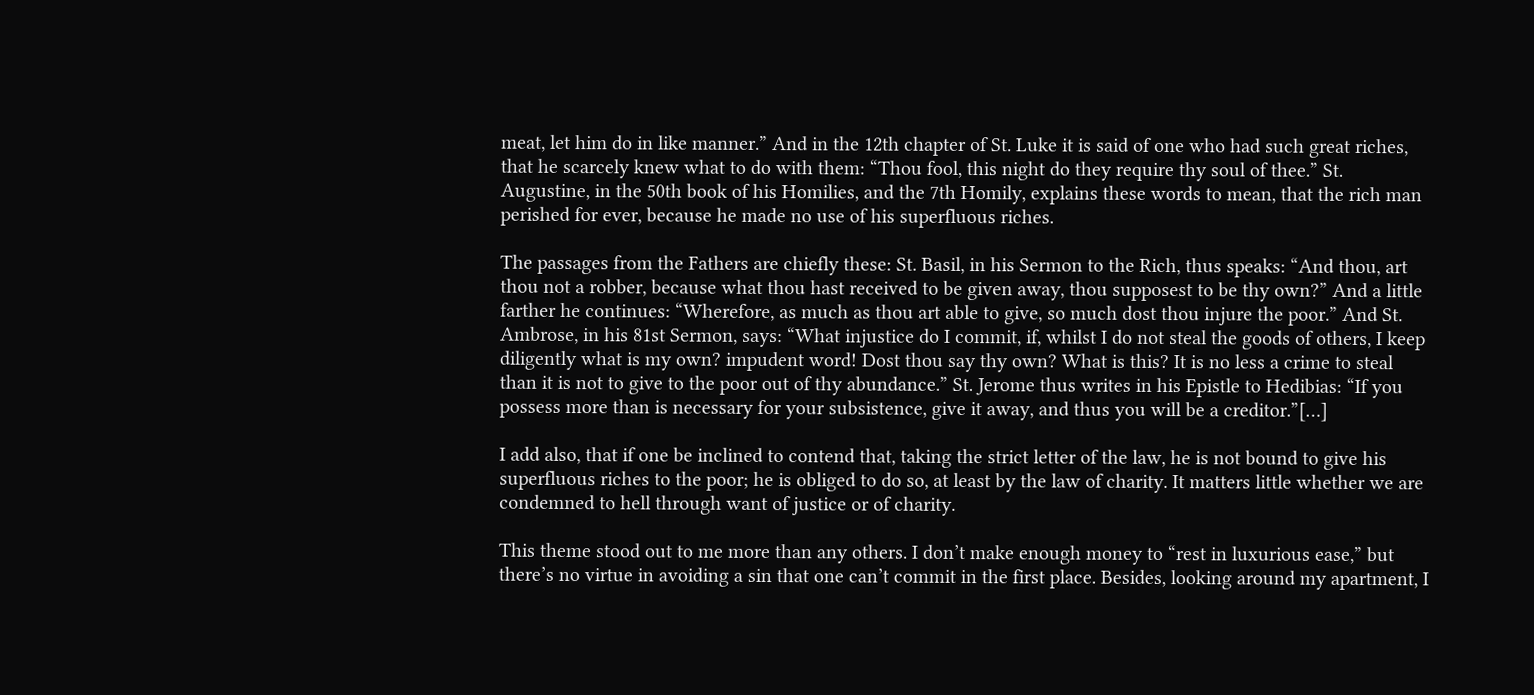meat, let him do in like manner.” And in the 12th chapter of St. Luke it is said of one who had such great riches, that he scarcely knew what to do with them: “Thou fool, this night do they require thy soul of thee.” St. Augustine, in the 50th book of his Homilies, and the 7th Homily, explains these words to mean, that the rich man perished for ever, because he made no use of his superfluous riches.

The passages from the Fathers are chiefly these: St. Basil, in his Sermon to the Rich, thus speaks: “And thou, art thou not a robber, because what thou hast received to be given away, thou supposest to be thy own?” And a little farther he continues: “Wherefore, as much as thou art able to give, so much dost thou injure the poor.” And St. Ambrose, in his 81st Sermon, says: “What injustice do I commit, if, whilst I do not steal the goods of others, I keep diligently what is my own? impudent word! Dost thou say thy own? What is this? It is no less a crime to steal than it is not to give to the poor out of thy abundance.” St. Jerome thus writes in his Epistle to Hedibias: “If you possess more than is necessary for your subsistence, give it away, and thus you will be a creditor.”[…]

I add also, that if one be inclined to contend that, taking the strict letter of the law, he is not bound to give his superfluous riches to the poor; he is obliged to do so, at least by the law of charity. It matters little whether we are condemned to hell through want of justice or of charity.

This theme stood out to me more than any others. I don’t make enough money to “rest in luxurious ease,” but there’s no virtue in avoiding a sin that one can’t commit in the first place. Besides, looking around my apartment, I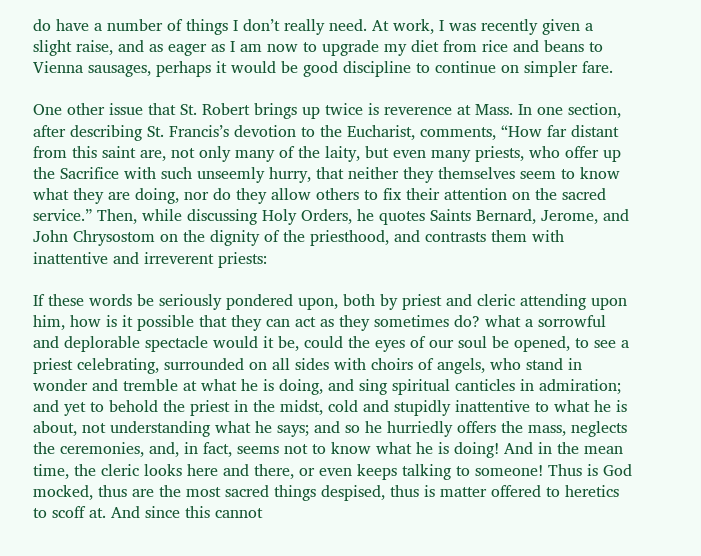do have a number of things I don’t really need. At work, I was recently given a slight raise, and as eager as I am now to upgrade my diet from rice and beans to Vienna sausages, perhaps it would be good discipline to continue on simpler fare.

One other issue that St. Robert brings up twice is reverence at Mass. In one section, after describing St. Francis’s devotion to the Eucharist, comments, “How far distant from this saint are, not only many of the laity, but even many priests, who offer up the Sacrifice with such unseemly hurry, that neither they themselves seem to know what they are doing, nor do they allow others to fix their attention on the sacred service.” Then, while discussing Holy Orders, he quotes Saints Bernard, Jerome, and John Chrysostom on the dignity of the priesthood, and contrasts them with inattentive and irreverent priests:

If these words be seriously pondered upon, both by priest and cleric attending upon him, how is it possible that they can act as they sometimes do? what a sorrowful and deplorable spectacle would it be, could the eyes of our soul be opened, to see a priest celebrating, surrounded on all sides with choirs of angels, who stand in wonder and tremble at what he is doing, and sing spiritual canticles in admiration; and yet to behold the priest in the midst, cold and stupidly inattentive to what he is about, not understanding what he says; and so he hurriedly offers the mass, neglects the ceremonies, and, in fact, seems not to know what he is doing! And in the mean time, the cleric looks here and there, or even keeps talking to someone! Thus is God mocked, thus are the most sacred things despised, thus is matter offered to heretics to scoff at. And since this cannot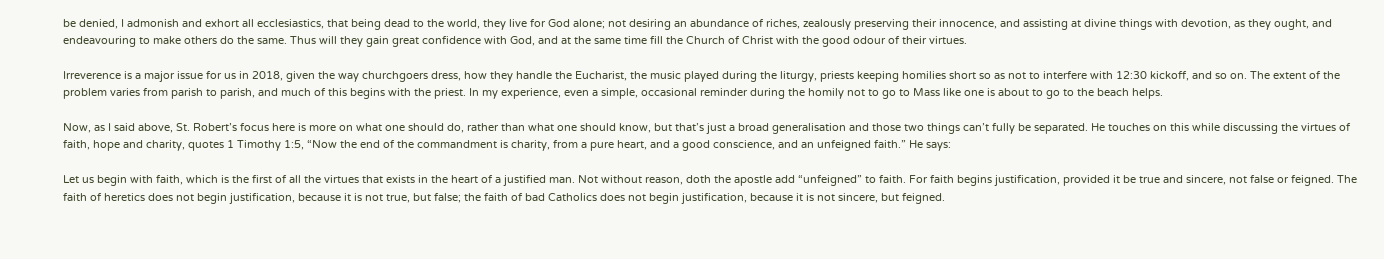be denied, I admonish and exhort all ecclesiastics, that being dead to the world, they live for God alone; not desiring an abundance of riches, zealously preserving their innocence, and assisting at divine things with devotion, as they ought, and endeavouring to make others do the same. Thus will they gain great confidence with God, and at the same time fill the Church of Christ with the good odour of their virtues.

Irreverence is a major issue for us in 2018, given the way churchgoers dress, how they handle the Eucharist, the music played during the liturgy, priests keeping homilies short so as not to interfere with 12:30 kickoff, and so on. The extent of the problem varies from parish to parish, and much of this begins with the priest. In my experience, even a simple, occasional reminder during the homily not to go to Mass like one is about to go to the beach helps.

Now, as I said above, St. Robert’s focus here is more on what one should do, rather than what one should know, but that’s just a broad generalisation and those two things can’t fully be separated. He touches on this while discussing the virtues of faith, hope and charity, quotes 1 Timothy 1:5, “Now the end of the commandment is charity, from a pure heart, and a good conscience, and an unfeigned faith.” He says:

Let us begin with faith, which is the first of all the virtues that exists in the heart of a justified man. Not without reason, doth the apostle add “unfeigned” to faith. For faith begins justification, provided it be true and sincere, not false or feigned. The faith of heretics does not begin justification, because it is not true, but false; the faith of bad Catholics does not begin justification, because it is not sincere, but feigned.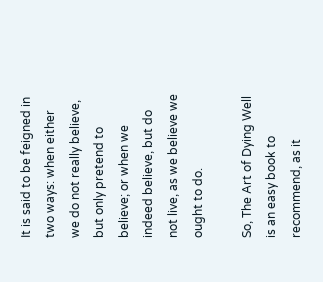It is said to be feigned in two ways: when either we do not really believe, but only pretend to believe; or when we indeed believe, but do not live, as we believe we ought to do.

So, The Art of Dying Well is an easy book to recommend, as it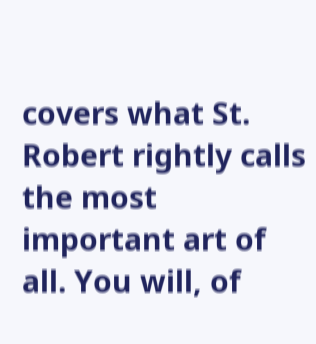covers what St. Robert rightly calls the most important art of all. You will, of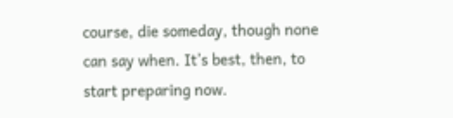course, die someday, though none can say when. It’s best, then, to start preparing now.